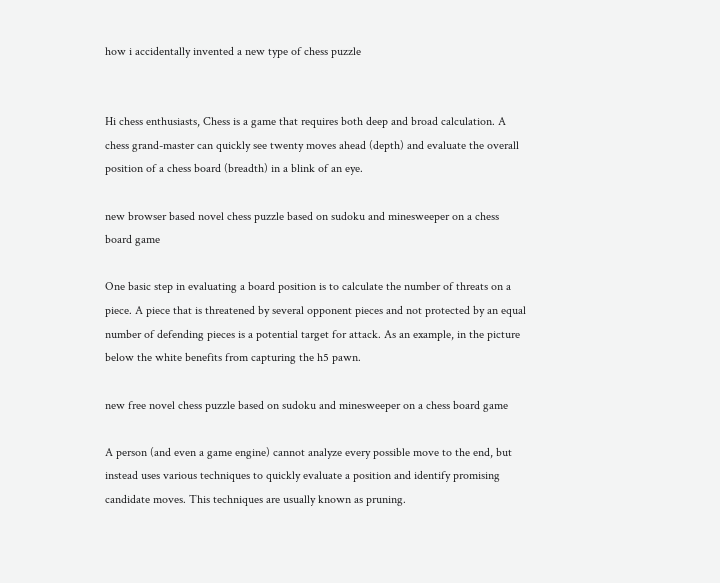how i accidentally invented a new type of chess puzzle


Hi chess enthusiasts, Chess is a game that requires both deep and broad calculation. A chess grand-master can quickly see twenty moves ahead (depth) and evaluate the overall position of a chess board (breadth) in a blink of an eye.

new browser based novel chess puzzle based on sudoku and minesweeper on a chess board game

One basic step in evaluating a board position is to calculate the number of threats on a piece. A piece that is threatened by several opponent pieces and not protected by an equal number of defending pieces is a potential target for attack. As an example, in the picture below the white benefits from capturing the h5 pawn.

new free novel chess puzzle based on sudoku and minesweeper on a chess board game

A person (and even a game engine) cannot analyze every possible move to the end, but instead uses various techniques to quickly evaluate a position and identify promising candidate moves. This techniques are usually known as pruning.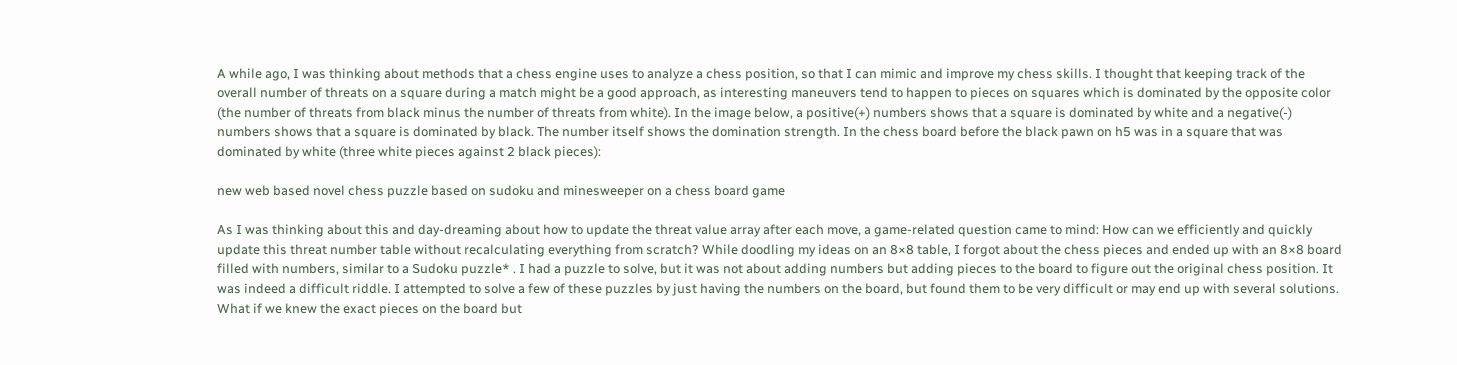A while ago, I was thinking about methods that a chess engine uses to analyze a chess position, so that I can mimic and improve my chess skills. I thought that keeping track of the overall number of threats on a square during a match might be a good approach, as interesting maneuvers tend to happen to pieces on squares which is dominated by the opposite color (the number of threats from black minus the number of threats from white). In the image below, a positive(+) numbers shows that a square is dominated by white and a negative(-) numbers shows that a square is dominated by black. The number itself shows the domination strength. In the chess board before the black pawn on h5 was in a square that was dominated by white (three white pieces against 2 black pieces):

new web based novel chess puzzle based on sudoku and minesweeper on a chess board game

As I was thinking about this and day-dreaming about how to update the threat value array after each move, a game-related question came to mind: How can we efficiently and quickly update this threat number table without recalculating everything from scratch? While doodling my ideas on an 8×8 table, I forgot about the chess pieces and ended up with an 8×8 board filled with numbers, similar to a Sudoku puzzle* . I had a puzzle to solve, but it was not about adding numbers but adding pieces to the board to figure out the original chess position. It was indeed a difficult riddle. I attempted to solve a few of these puzzles by just having the numbers on the board, but found them to be very difficult or may end up with several solutions. What if we knew the exact pieces on the board but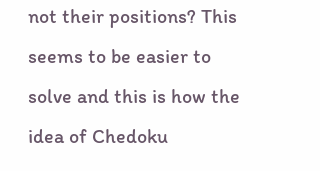not their positions? This seems to be easier to solve and this is how the idea of Chedoku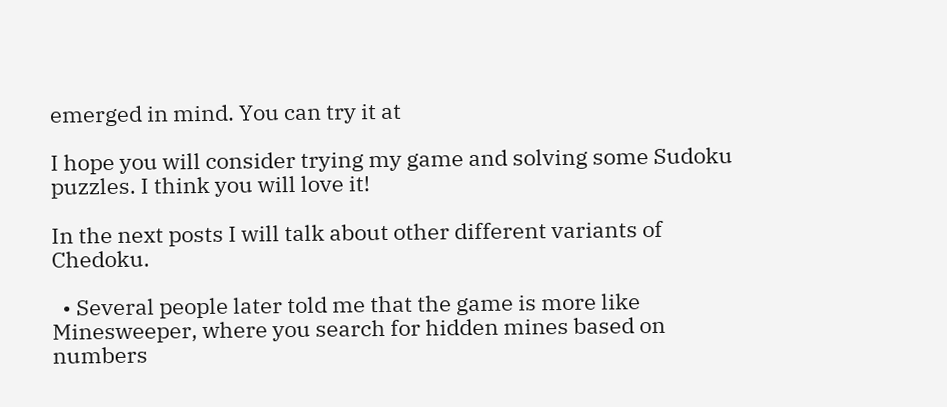emerged in mind. You can try it at

I hope you will consider trying my game and solving some Sudoku puzzles. I think you will love it!

In the next posts I will talk about other different variants of Chedoku.

  • Several people later told me that the game is more like Minesweeper, where you search for hidden mines based on numbers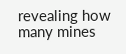revealing how many mines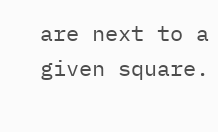are next to a given square.